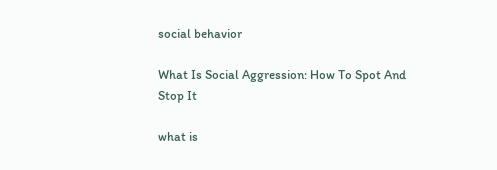social behavior

What Is Social Aggression: How To Spot And Stop It

what is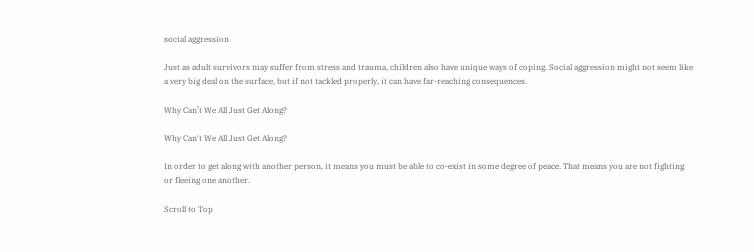social aggression

Just as adult survivors may suffer from stress and trauma, children also have unique ways of coping. Social aggression might not seem like a very big deal on the surface, but if not tackled properly, it can have far-reaching consequences.

Why Can’t We All Just Get Along?

Why Can't We All Just Get Along?

In order to get along with another person, it means you must be able to co-exist in some degree of peace. That means you are not fighting or fleeing one another.

Scroll to Top